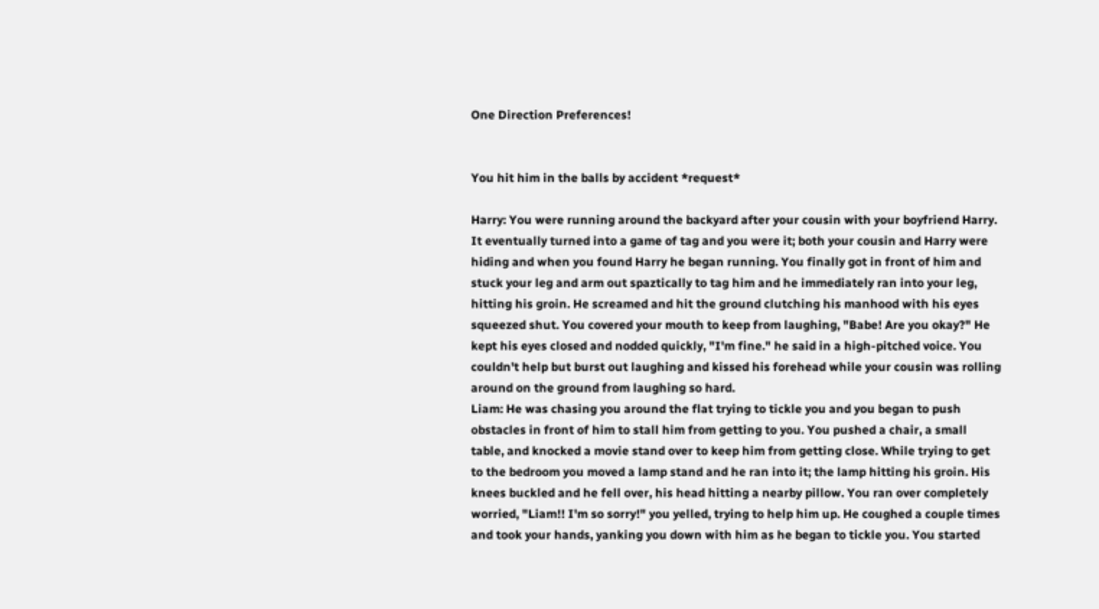One Direction Preferences!


You hit him in the balls by accident *request*

Harry: You were running around the backyard after your cousin with your boyfriend Harry. It eventually turned into a game of tag and you were it; both your cousin and Harry were hiding and when you found Harry he began running. You finally got in front of him and stuck your leg and arm out spaztically to tag him and he immediately ran into your leg, hitting his groin. He screamed and hit the ground clutching his manhood with his eyes squeezed shut. You covered your mouth to keep from laughing, "Babe! Are you okay?" He kept his eyes closed and nodded quickly, "I'm fine." he said in a high-pitched voice. You couldn't help but burst out laughing and kissed his forehead while your cousin was rolling around on the ground from laughing so hard.
Liam: He was chasing you around the flat trying to tickle you and you began to push obstacles in front of him to stall him from getting to you. You pushed a chair, a small table, and knocked a movie stand over to keep him from getting close. While trying to get to the bedroom you moved a lamp stand and he ran into it; the lamp hitting his groin. His knees buckled and he fell over, his head hitting a nearby pillow. You ran over completely worried, "Liam!! I'm so sorry!" you yelled, trying to help him up. He coughed a couple times and took your hands, yanking you down with him as he began to tickle you. You started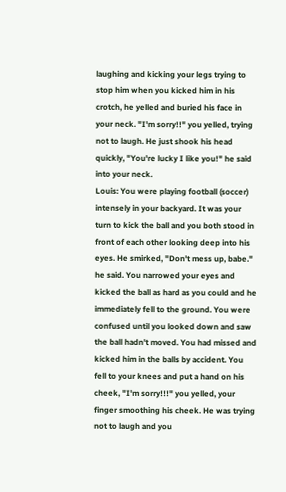laughing and kicking your legs trying to stop him when you kicked him in his crotch, he yelled and buried his face in your neck. "I'm sorry!!" you yelled, trying not to laugh. He just shook his head quickly, "You're lucky I like you!" he said into your neck.
Louis: You were playing football (soccer) intensely in your backyard. It was your turn to kick the ball and you both stood in front of each other looking deep into his eyes. He smirked, "Don't mess up, babe." he said. You narrowed your eyes and kicked the ball as hard as you could and he immediately fell to the ground. You were confused until you looked down and saw the ball hadn't moved. You had missed and kicked him in the balls by accident. You fell to your knees and put a hand on his cheek, "I'm sorry!!!" you yelled, your finger smoothing his cheek. He was trying not to laugh and you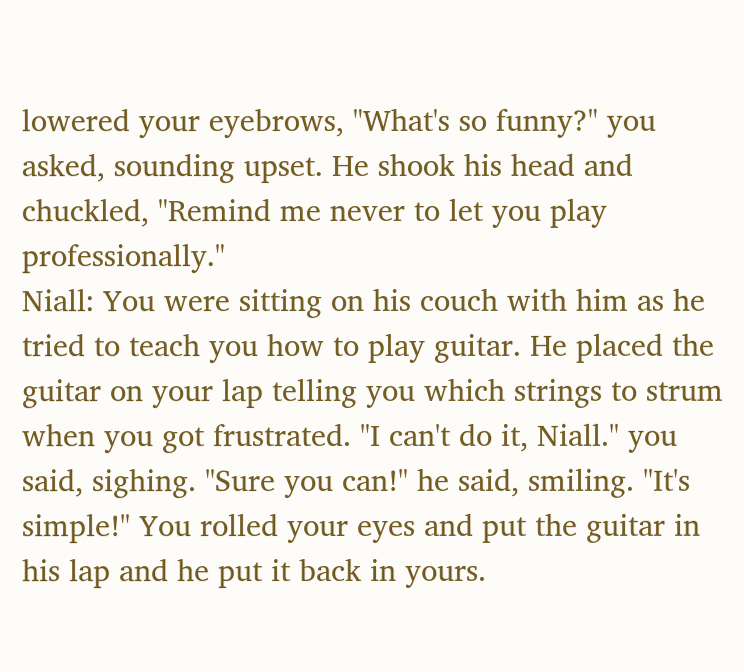lowered your eyebrows, "What's so funny?" you asked, sounding upset. He shook his head and chuckled, "Remind me never to let you play professionally."
Niall: You were sitting on his couch with him as he tried to teach you how to play guitar. He placed the guitar on your lap telling you which strings to strum when you got frustrated. "I can't do it, Niall." you said, sighing. "Sure you can!" he said, smiling. "It's simple!" You rolled your eyes and put the guitar in his lap and he put it back in yours.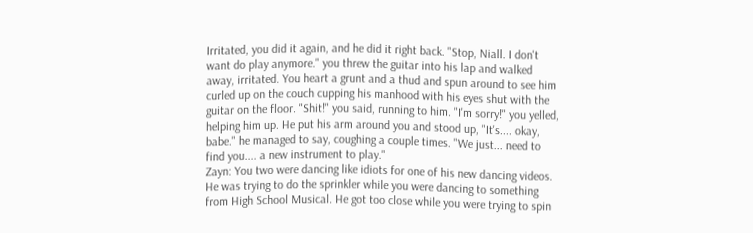Irritated, you did it again, and he did it right back. "Stop, Niall. I don't want do play anymore." you threw the guitar into his lap and walked away, irritated. You heart a grunt and a thud and spun around to see him curled up on the couch cupping his manhood with his eyes shut with the guitar on the floor. "Shit!" you said, running to him. "I'm sorry!" you yelled, helping him up. He put his arm around you and stood up, "It's.... okay, babe." he managed to say, coughing a couple times. "We just... need to find you.... a new instrument to play."
Zayn: You two were dancing like idiots for one of his new dancing videos. He was trying to do the sprinkler while you were dancing to something from High School Musical. He got too close while you were trying to spin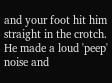and your foot hit him straight in the crotch. He made a loud 'peep' noise and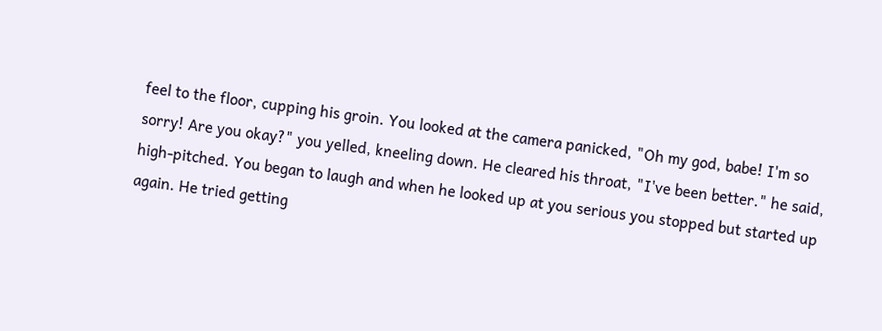feel to the floor, cupping his groin. You looked at the camera panicked, "Oh my god, babe! I'm so sorry! Are you okay?" you yelled, kneeling down. He cleared his throat, "I've been better." he said, high-pitched. You began to laugh and when he looked up at you serious you stopped but started up again. He tried getting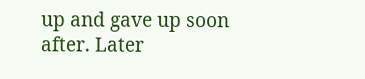up and gave up soon after. Later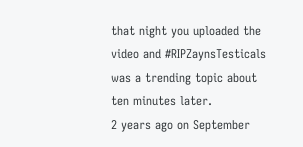that night you uploaded the video and #RIPZaynsTesticals was a trending topic about ten minutes later.
2 years ago on September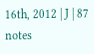16th, 2012 | J | 87 notes